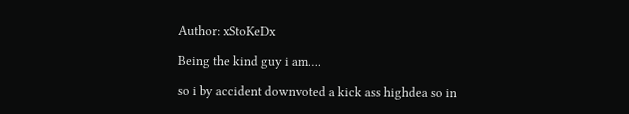Author: xStoKeDx

Being the kind guy i am….

so i by accident downvoted a kick ass highdea so in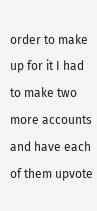order to make up for it I had to make two more accounts and have each of them upvote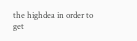the highdea in order to get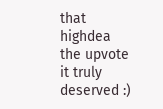that highdea the upvote it truly deserved :)